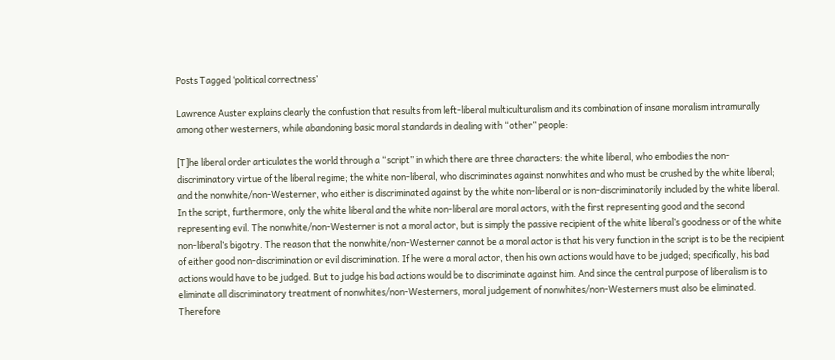Posts Tagged ‘political correctness’

Lawrence Auster explains clearly the confustion that results from left-liberal multiculturalism and its combination of insane moralism intramurally among other westerners, while abandoning basic moral standards in dealing with “other” people:

[T]he liberal order articulates the world through a “script” in which there are three characters: the white liberal, who embodies the non-discriminatory virtue of the liberal regime; the white non-liberal, who discriminates against nonwhites and who must be crushed by the white liberal; and the nonwhite/non-Westerner, who either is discriminated against by the white non-liberal or is non-discriminatorily included by the white liberal. In the script, furthermore, only the white liberal and the white non-liberal are moral actors, with the first representing good and the second representing evil. The nonwhite/non-Westerner is not a moral actor, but is simply the passive recipient of the white liberal’s goodness or of the white non-liberal’s bigotry. The reason that the nonwhite/non-Westerner cannot be a moral actor is that his very function in the script is to be the recipient of either good non-discrimination or evil discrimination. If he were a moral actor, then his own actions would have to be judged; specifically, his bad actions would have to be judged. But to judge his bad actions would be to discriminate against him. And since the central purpose of liberalism is to eliminate all discriminatory treatment of nonwhites/non-Westerners, moral judgement of nonwhites/non-Westerners must also be eliminated. Therefore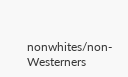nonwhites/non-Westerners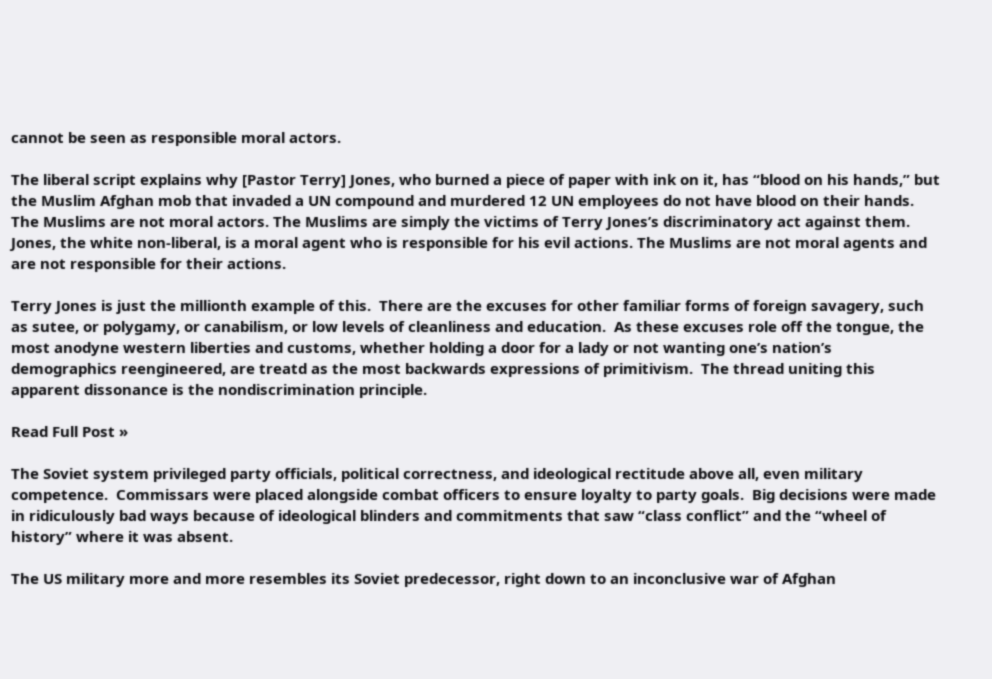cannot be seen as responsible moral actors.

The liberal script explains why [Pastor Terry] Jones, who burned a piece of paper with ink on it, has “blood on his hands,” but the Muslim Afghan mob that invaded a UN compound and murdered 12 UN employees do not have blood on their hands. The Muslims are not moral actors. The Muslims are simply the victims of Terry Jones’s discriminatory act against them. Jones, the white non-liberal, is a moral agent who is responsible for his evil actions. The Muslims are not moral agents and are not responsible for their actions.

Terry Jones is just the millionth example of this.  There are the excuses for other familiar forms of foreign savagery, such as sutee, or polygamy, or canabilism, or low levels of cleanliness and education.  As these excuses role off the tongue, the most anodyne western liberties and customs, whether holding a door for a lady or not wanting one’s nation’s demographics reengineered, are treatd as the most backwards expressions of primitivism.  The thread uniting this apparent dissonance is the nondiscrimination principle.

Read Full Post »

The Soviet system privileged party officials, political correctness, and ideological rectitude above all, even military competence.  Commissars were placed alongside combat officers to ensure loyalty to party goals.  Big decisions were made in ridiculously bad ways because of ideological blinders and commitments that saw “class conflict” and the “wheel of history” where it was absent.

The US military more and more resembles its Soviet predecessor, right down to an inconclusive war of Afghan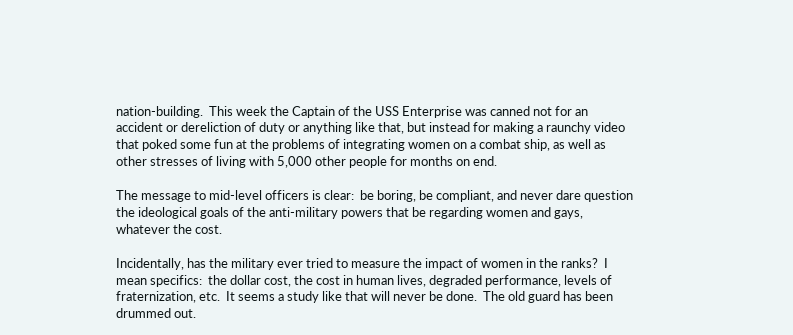nation-building.  This week the Captain of the USS Enterprise was canned not for an accident or dereliction of duty or anything like that, but instead for making a raunchy video that poked some fun at the problems of integrating women on a combat ship, as well as other stresses of living with 5,000 other people for months on end.

The message to mid-level officers is clear:  be boring, be compliant, and never dare question the ideological goals of the anti-military powers that be regarding women and gays, whatever the cost.

Incidentally, has the military ever tried to measure the impact of women in the ranks?  I mean specifics:  the dollar cost, the cost in human lives, degraded performance, levels of fraternization, etc.  It seems a study like that will never be done.  The old guard has been drummed out.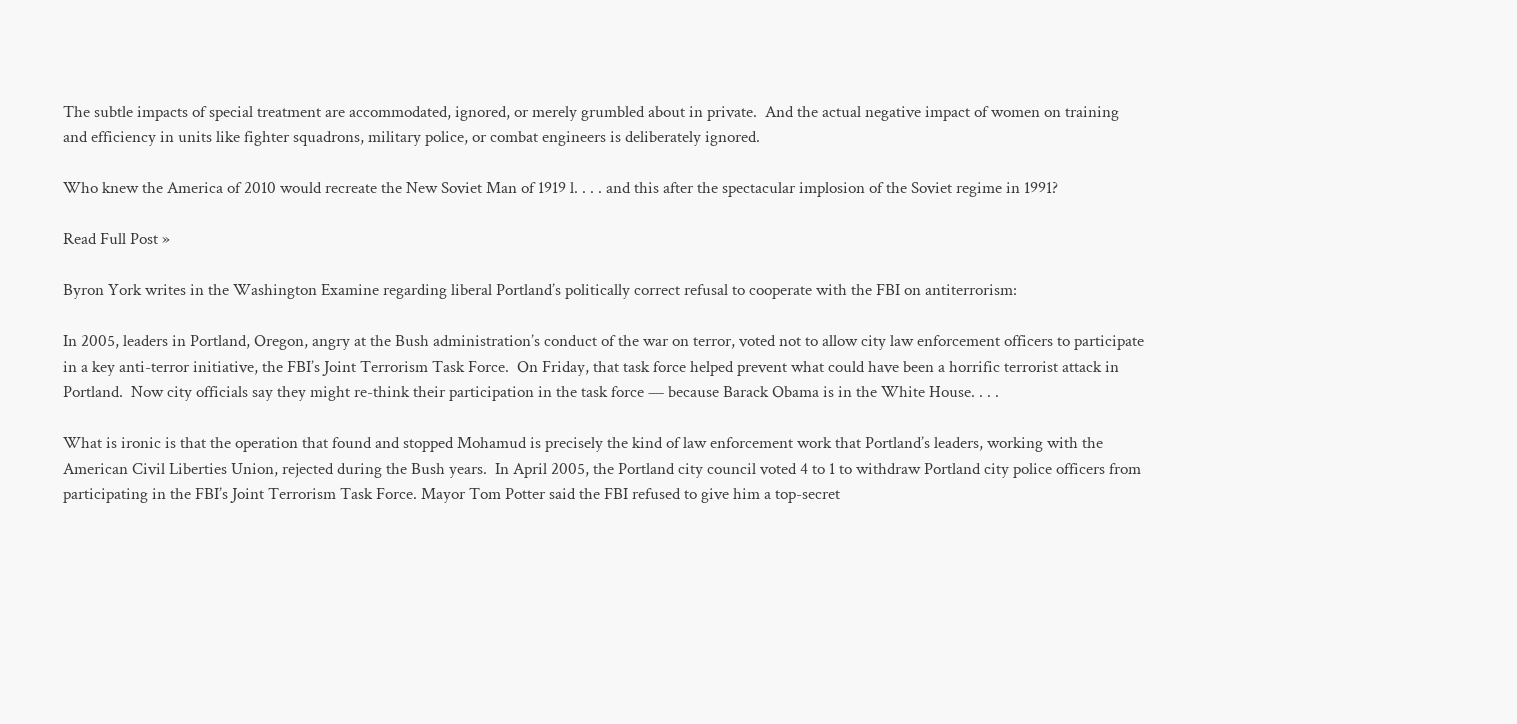The subtle impacts of special treatment are accommodated, ignored, or merely grumbled about in private.  And the actual negative impact of women on training and efficiency in units like fighter squadrons, military police, or combat engineers is deliberately ignored.

Who knew the America of 2010 would recreate the New Soviet Man of 1919 l. . . . and this after the spectacular implosion of the Soviet regime in 1991?

Read Full Post »

Byron York writes in the Washington Examine regarding liberal Portland’s politically correct refusal to cooperate with the FBI on antiterrorism:

In 2005, leaders in Portland, Oregon, angry at the Bush administration’s conduct of the war on terror, voted not to allow city law enforcement officers to participate in a key anti-terror initiative, the FBI’s Joint Terrorism Task Force.  On Friday, that task force helped prevent what could have been a horrific terrorist attack in Portland.  Now city officials say they might re-think their participation in the task force — because Barack Obama is in the White House. . . .

What is ironic is that the operation that found and stopped Mohamud is precisely the kind of law enforcement work that Portland’s leaders, working with the American Civil Liberties Union, rejected during the Bush years.  In April 2005, the Portland city council voted 4 to 1 to withdraw Portland city police officers from participating in the FBI’s Joint Terrorism Task Force. Mayor Tom Potter said the FBI refused to give him a top-secret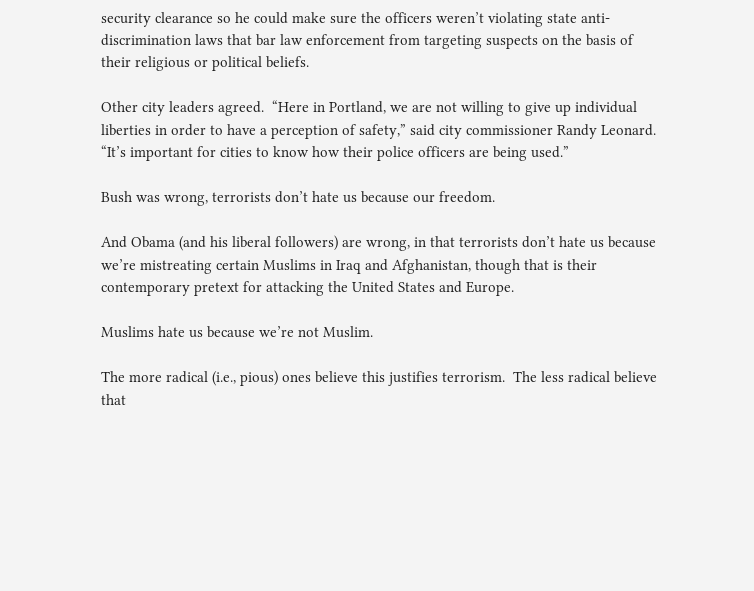security clearance so he could make sure the officers weren’t violating state anti-discrimination laws that bar law enforcement from targeting suspects on the basis of their religious or political beliefs.

Other city leaders agreed.  “Here in Portland, we are not willing to give up individual liberties in order to have a perception of safety,” said city commissioner Randy Leonard.  “It’s important for cities to know how their police officers are being used.”

Bush was wrong, terrorists don’t hate us because our freedom.

And Obama (and his liberal followers) are wrong, in that terrorists don’t hate us because we’re mistreating certain Muslims in Iraq and Afghanistan, though that is their contemporary pretext for attacking the United States and Europe.

Muslims hate us because we’re not Muslim.

The more radical (i.e., pious) ones believe this justifies terrorism.  The less radical believe that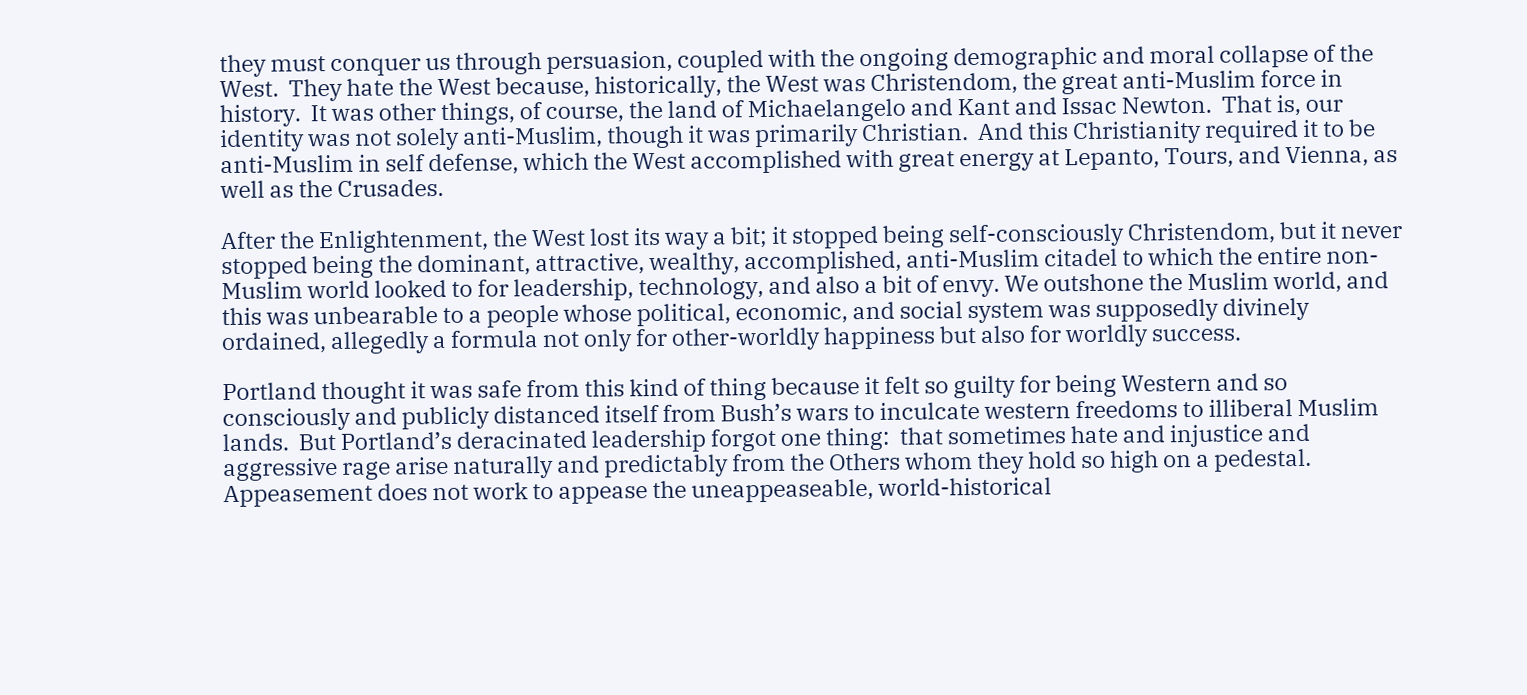they must conquer us through persuasion, coupled with the ongoing demographic and moral collapse of the West.  They hate the West because, historically, the West was Christendom, the great anti-Muslim force in history.  It was other things, of course, the land of Michaelangelo and Kant and Issac Newton.  That is, our identity was not solely anti-Muslim, though it was primarily Christian.  And this Christianity required it to be anti-Muslim in self defense, which the West accomplished with great energy at Lepanto, Tours, and Vienna, as well as the Crusades.

After the Enlightenment, the West lost its way a bit; it stopped being self-consciously Christendom, but it never stopped being the dominant, attractive, wealthy, accomplished, anti-Muslim citadel to which the entire non-Muslim world looked to for leadership, technology, and also a bit of envy. We outshone the Muslim world, and this was unbearable to a people whose political, economic, and social system was supposedly divinely ordained, allegedly a formula not only for other-worldly happiness but also for worldly success.

Portland thought it was safe from this kind of thing because it felt so guilty for being Western and so consciously and publicly distanced itself from Bush’s wars to inculcate western freedoms to illiberal Muslim lands.  But Portland’s deracinated leadership forgot one thing:  that sometimes hate and injustice and aggressive rage arise naturally and predictably from the Others whom they hold so high on a pedestal.  Appeasement does not work to appease the uneappeaseable, world-historical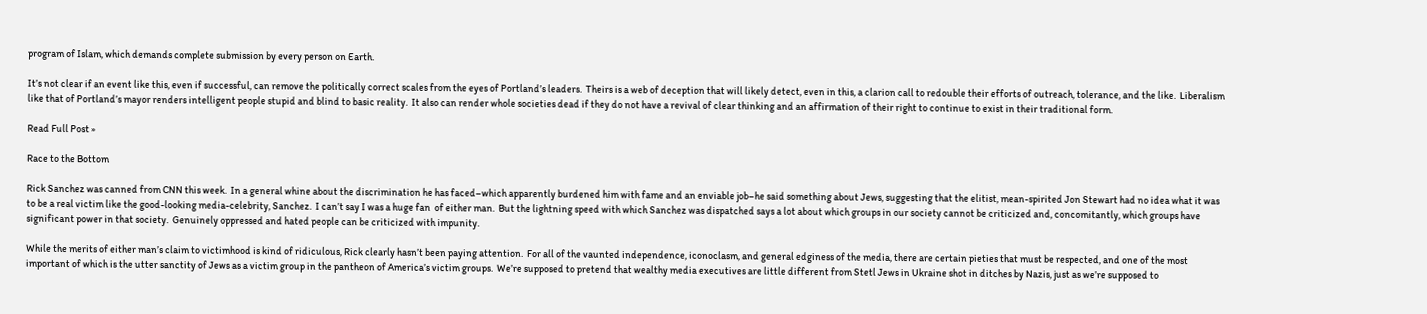program of Islam, which demands complete submission by every person on Earth.

It’s not clear if an event like this, even if successful, can remove the politically correct scales from the eyes of Portland’s leaders.  Theirs is a web of deception that will likely detect, even in this, a clarion call to redouble their efforts of outreach, tolerance, and the like.  Liberalism like that of Portland’s mayor renders intelligent people stupid and blind to basic reality.  It also can render whole societies dead if they do not have a revival of clear thinking and an affirmation of their right to continue to exist in their traditional form.

Read Full Post »

Race to the Bottom

Rick Sanchez was canned from CNN this week.  In a general whine about the discrimination he has faced–which apparently burdened him with fame and an enviable job–he said something about Jews, suggesting that the elitist, mean-spirited Jon Stewart had no idea what it was to be a real victim like the good-looking media-celebrity, Sanchez.  I can’t say I was a huge fan  of either man.  But the lightning speed with which Sanchez was dispatched says a lot about which groups in our society cannot be criticized and, concomitantly, which groups have significant power in that society.  Genuinely oppressed and hated people can be criticized with impunity.

While the merits of either man’s claim to victimhood is kind of ridiculous, Rick clearly hasn’t been paying attention.  For all of the vaunted independence, iconoclasm, and general edginess of the media, there are certain pieties that must be respected, and one of the most important of which is the utter sanctity of Jews as a victim group in the pantheon of America’s victim groups.  We’re supposed to pretend that wealthy media executives are little different from Stetl Jews in Ukraine shot in ditches by Nazis, just as we’re supposed to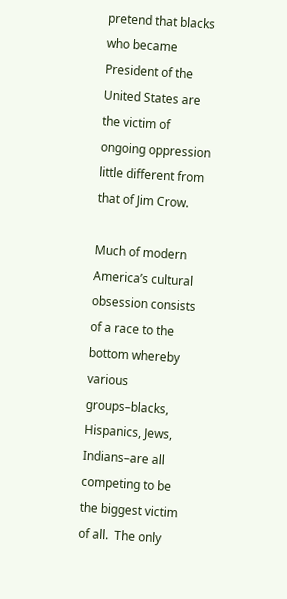pretend that blacks who became President of the United States are the victim of ongoing oppression little different from that of Jim Crow.

Much of modern America’s cultural obsession consists of a race to the bottom whereby various groups–blacks, Hispanics, Jews, Indians–are all competing to be the biggest victim of all.  The only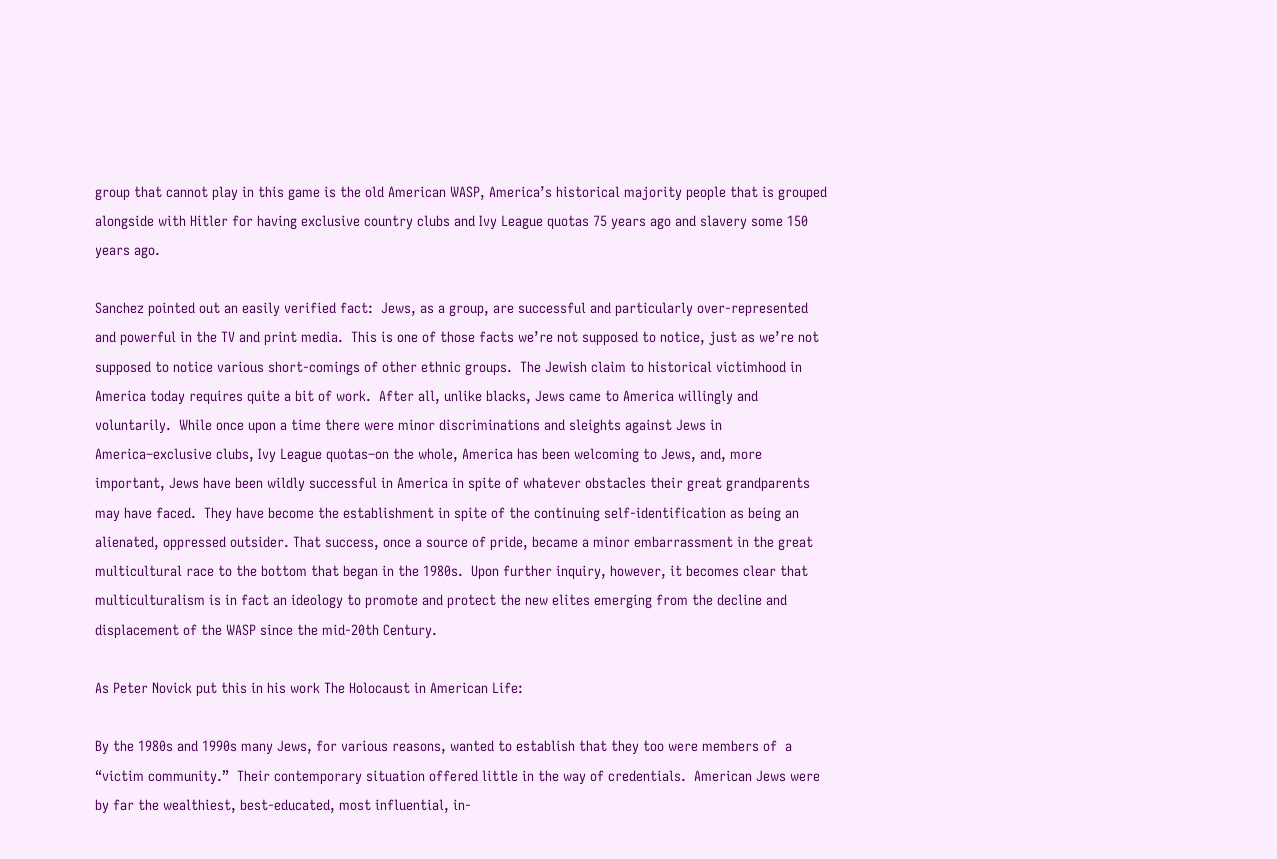group that cannot play in this game is the old American WASP, America’s historical majority people that is grouped alongside with Hitler for having exclusive country clubs and Ivy League quotas 75 years ago and slavery some 150 years ago.

Sanchez pointed out an easily verified fact:  Jews, as a group, are successful and particularly over-represented and powerful in the TV and print media.  This is one of those facts we’re not supposed to notice, just as we’re not supposed to notice various short-comings of other ethnic groups.  The Jewish claim to historical victimhood in America today requires quite a bit of work.  After all, unlike blacks, Jews came to America willingly and voluntarily.  While once upon a time there were minor discriminations and sleights against Jews in America–exclusive clubs, Ivy League quotas–on the whole, America has been welcoming to Jews, and, more important, Jews have been wildly successful in America in spite of whatever obstacles their great grandparents may have faced.  They have become the establishment in spite of the continuing self-identification as being an alienated, oppressed outsider. That success, once a source of pride, became a minor embarrassment in the great multicultural race to the bottom that began in the 1980s.  Upon further inquiry, however, it becomes clear that multiculturalism is in fact an ideology to promote and protect the new elites emerging from the decline and displacement of the WASP since the mid-20th Century.

As Peter Novick put this in his work The Holocaust in American Life:

By the 1980s and 1990s many Jews, for various reasons, wanted to establish that they too were members of  a “victim community.”  Their contemporary situation offered little in the way of credentials.  American Jews were by far the wealthiest, best-educated, most influential, in-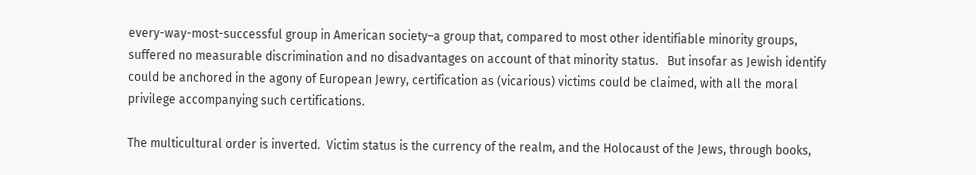every-way-most-successful group in American society–a group that, compared to most other identifiable minority groups, suffered no measurable discrimination and no disadvantages on account of that minority status.   But insofar as Jewish identify could be anchored in the agony of European Jewry, certification as (vicarious) victims could be claimed, with all the moral privilege accompanying such certifications.

The multicultural order is inverted.  Victim status is the currency of the realm, and the Holocaust of the Jews, through books,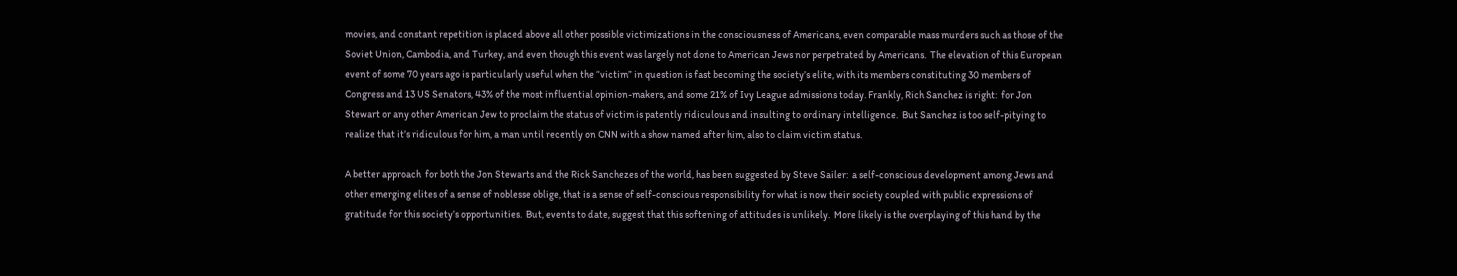movies, and constant repetition is placed above all other possible victimizations in the consciousness of Americans, even comparable mass murders such as those of the Soviet Union, Cambodia, and Turkey, and even though this event was largely not done to American Jews nor perpetrated by Americans.  The elevation of this European event of some 70 years ago is particularly useful when the “victim” in question is fast becoming the society’s elite, with its members constituting 30 members of Congress and 13 US Senators, 43% of the most influential opinion-makers, and some 21% of Ivy League admissions today. Frankly, Rich Sanchez is right:  for Jon Stewart or any other American Jew to proclaim the status of victim is patently ridiculous and insulting to ordinary intelligence.  But Sanchez is too self-pitying to realize that it’s ridiculous for him, a man until recently on CNN with a show named after him, also to claim victim status.

A better approach  for both the Jon Stewarts and the Rick Sanchezes of the world, has been suggested by Steve Sailer:  a self-conscious development among Jews and other emerging elites of a sense of noblesse oblige, that is a sense of self-conscious responsibility for what is now their society coupled with public expressions of gratitude for this society’s opportunities.  But, events to date, suggest that this softening of attitudes is unlikely.  More likely is the overplaying of this hand by the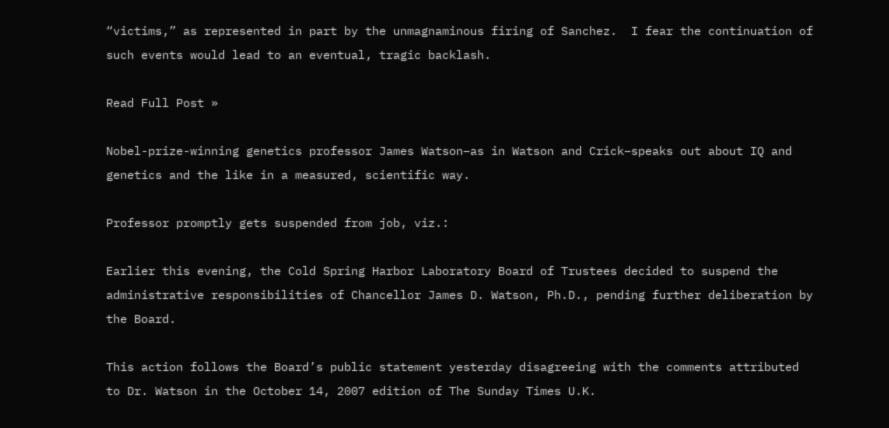“victims,” as represented in part by the unmagnaminous firing of Sanchez.  I fear the continuation of such events would lead to an eventual, tragic backlash.

Read Full Post »

Nobel-prize-winning genetics professor James Watson–as in Watson and Crick–speaks out about IQ and genetics and the like in a measured, scientific way.

Professor promptly gets suspended from job, viz.:

Earlier this evening, the Cold Spring Harbor Laboratory Board of Trustees decided to suspend the administrative responsibilities of Chancellor James D. Watson, Ph.D., pending further deliberation by the Board.

This action follows the Board’s public statement yesterday disagreeing with the comments attributed to Dr. Watson in the October 14, 2007 edition of The Sunday Times U.K.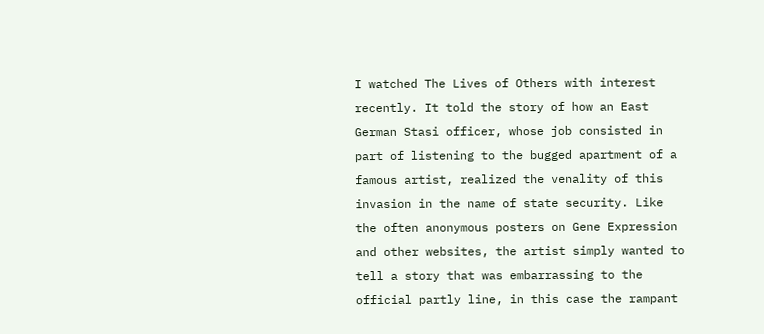I watched The Lives of Others with interest recently. It told the story of how an East German Stasi officer, whose job consisted in part of listening to the bugged apartment of a famous artist, realized the venality of this invasion in the name of state security. Like the often anonymous posters on Gene Expression and other websites, the artist simply wanted to tell a story that was embarrassing to the official partly line, in this case the rampant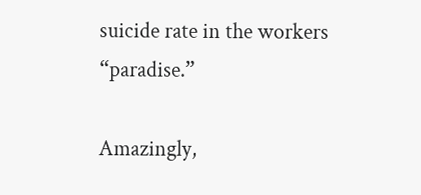suicide rate in the workers “paradise.”

Amazingly,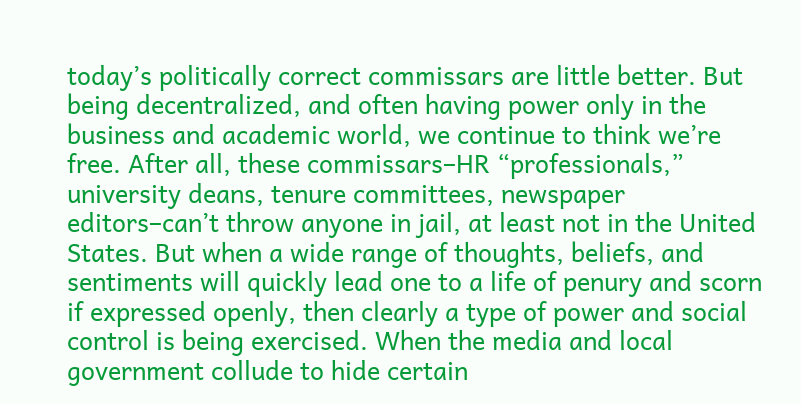today’s politically correct commissars are little better. But being decentralized, and often having power only in the business and academic world, we continue to think we’re free. After all, these commissars–HR “professionals,” university deans, tenure committees, newspaper editors–can’t throw anyone in jail, at least not in the United States. But when a wide range of thoughts, beliefs, and sentiments will quickly lead one to a life of penury and scorn if expressed openly, then clearly a type of power and social control is being exercised. When the media and local government collude to hide certain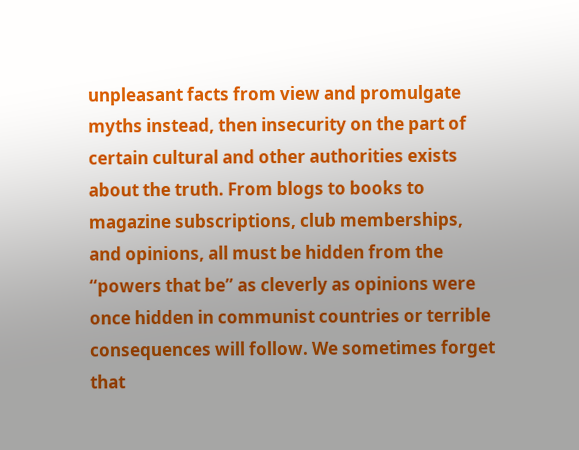unpleasant facts from view and promulgate myths instead, then insecurity on the part of certain cultural and other authorities exists about the truth. From blogs to books to magazine subscriptions, club memberships, and opinions, all must be hidden from the “powers that be” as cleverly as opinions were once hidden in communist countries or terrible consequences will follow. We sometimes forget that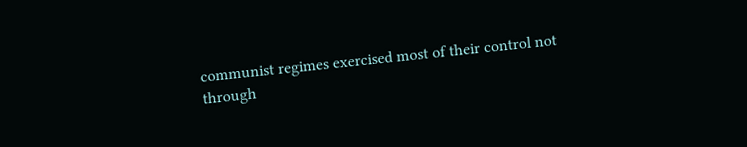communist regimes exercised most of their control not through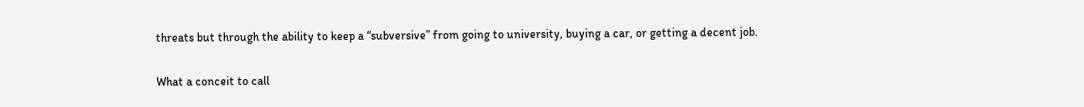threats but through the ability to keep a “subversive” from going to university, buying a car, or getting a decent job.

What a conceit to call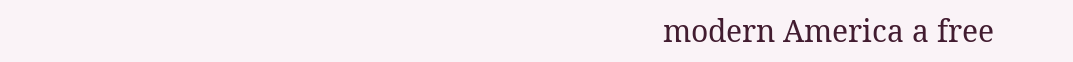modern America a free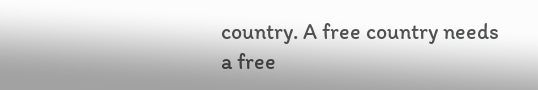country. A free country needs a free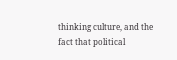thinking culture, and the fact that political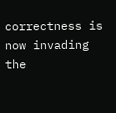correctness is now invading the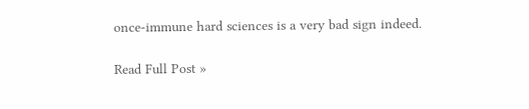once-immune hard sciences is a very bad sign indeed.

Read Full Post »